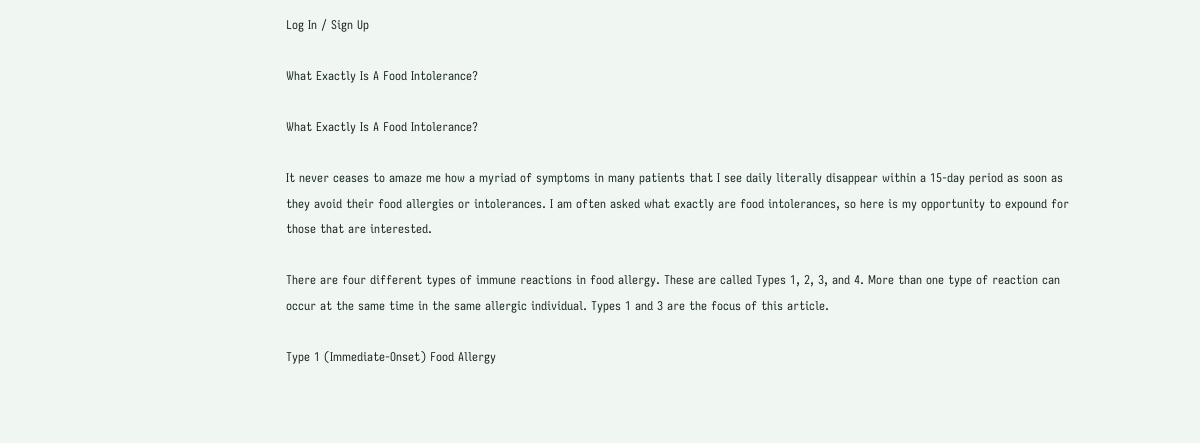Log In / Sign Up

What Exactly Is A Food Intolerance?

What Exactly Is A Food Intolerance?

It never ceases to amaze me how a myriad of symptoms in many patients that I see daily literally disappear within a 15-day period as soon as they avoid their food allergies or intolerances. I am often asked what exactly are food intolerances, so here is my opportunity to expound for those that are interested.

There are four different types of immune reactions in food allergy. These are called Types 1, 2, 3, and 4. More than one type of reaction can occur at the same time in the same allergic individual. Types 1 and 3 are the focus of this article.

Type 1 (Immediate-Onset) Food Allergy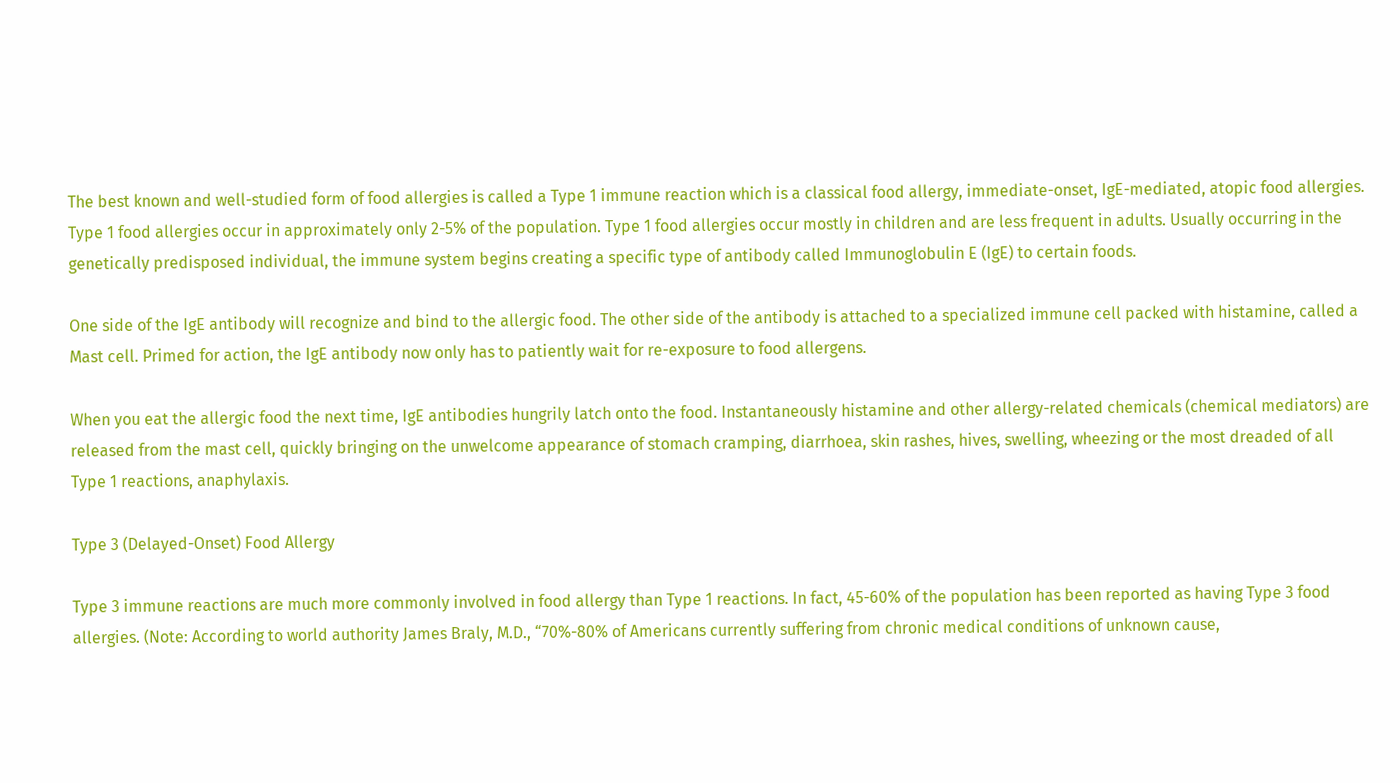The best known and well-studied form of food allergies is called a Type 1 immune reaction which is a classical food allergy, immediate-onset, IgE-mediated, atopic food allergies. Type 1 food allergies occur in approximately only 2-5% of the population. Type 1 food allergies occur mostly in children and are less frequent in adults. Usually occurring in the genetically predisposed individual, the immune system begins creating a specific type of antibody called Immunoglobulin E (IgE) to certain foods.

One side of the IgE antibody will recognize and bind to the allergic food. The other side of the antibody is attached to a specialized immune cell packed with histamine, called a Mast cell. Primed for action, the IgE antibody now only has to patiently wait for re-exposure to food allergens.

When you eat the allergic food the next time, IgE antibodies hungrily latch onto the food. Instantaneously histamine and other allergy-related chemicals (chemical mediators) are released from the mast cell, quickly bringing on the unwelcome appearance of stomach cramping, diarrhoea, skin rashes, hives, swelling, wheezing or the most dreaded of all Type 1 reactions, anaphylaxis.

Type 3 (Delayed-Onset) Food Allergy

Type 3 immune reactions are much more commonly involved in food allergy than Type 1 reactions. In fact, 45-60% of the population has been reported as having Type 3 food allergies. (Note: According to world authority James Braly, M.D., “70%-80% of Americans currently suffering from chronic medical conditions of unknown cause,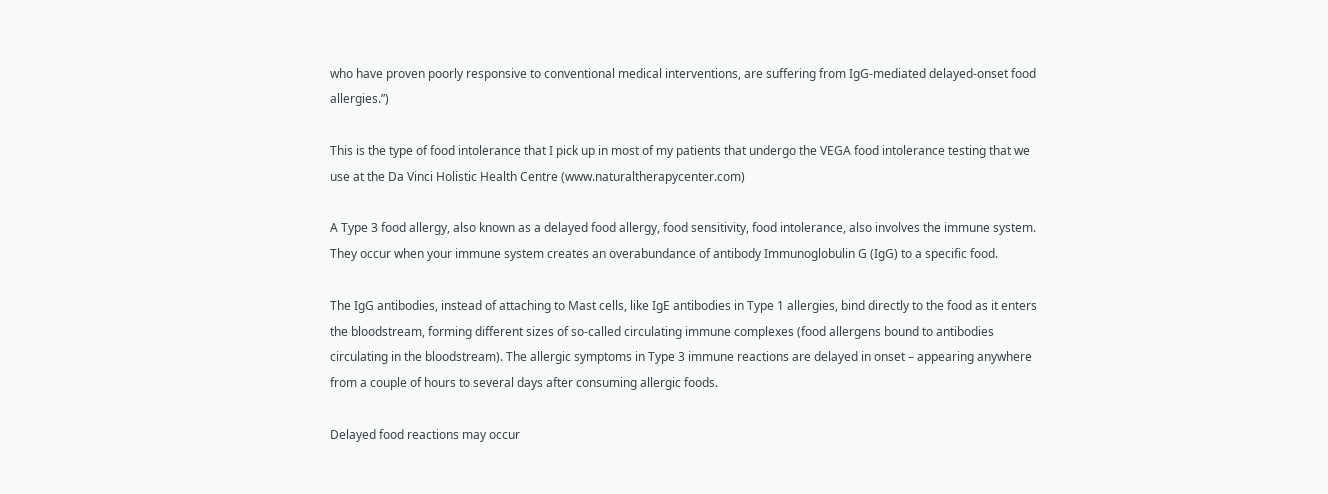who have proven poorly responsive to conventional medical interventions, are suffering from IgG-mediated delayed-onset food allergies.”)

This is the type of food intolerance that I pick up in most of my patients that undergo the VEGA food intolerance testing that we use at the Da Vinci Holistic Health Centre (www.naturaltherapycenter.com)

A Type 3 food allergy, also known as a delayed food allergy, food sensitivity, food intolerance, also involves the immune system. They occur when your immune system creates an overabundance of antibody Immunoglobulin G (IgG) to a specific food.

The IgG antibodies, instead of attaching to Mast cells, like IgE antibodies in Type 1 allergies, bind directly to the food as it enters the bloodstream, forming different sizes of so-called circulating immune complexes (food allergens bound to antibodies circulating in the bloodstream). The allergic symptoms in Type 3 immune reactions are delayed in onset – appearing anywhere from a couple of hours to several days after consuming allergic foods.

Delayed food reactions may occur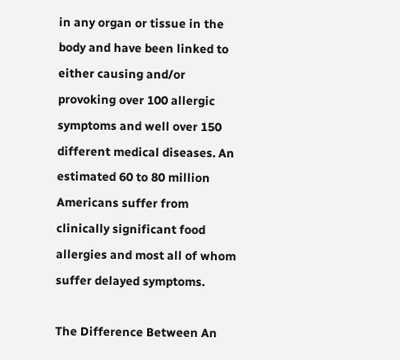in any organ or tissue in the body and have been linked to either causing and/or provoking over 100 allergic symptoms and well over 150 different medical diseases. An estimated 60 to 80 million Americans suffer from clinically significant food allergies and most all of whom suffer delayed symptoms.

The Difference Between An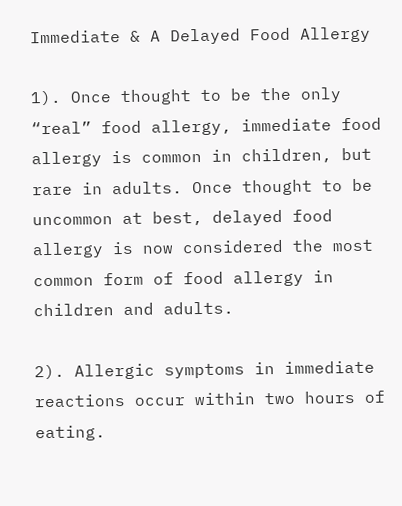Immediate & A Delayed Food Allergy

1). Once thought to be the only “real” food allergy, immediate food allergy is common in children, but rare in adults. Once thought to be uncommon at best, delayed food allergy is now considered the most common form of food allergy in children and adults.

2). Allergic symptoms in immediate reactions occur within two hours of eating.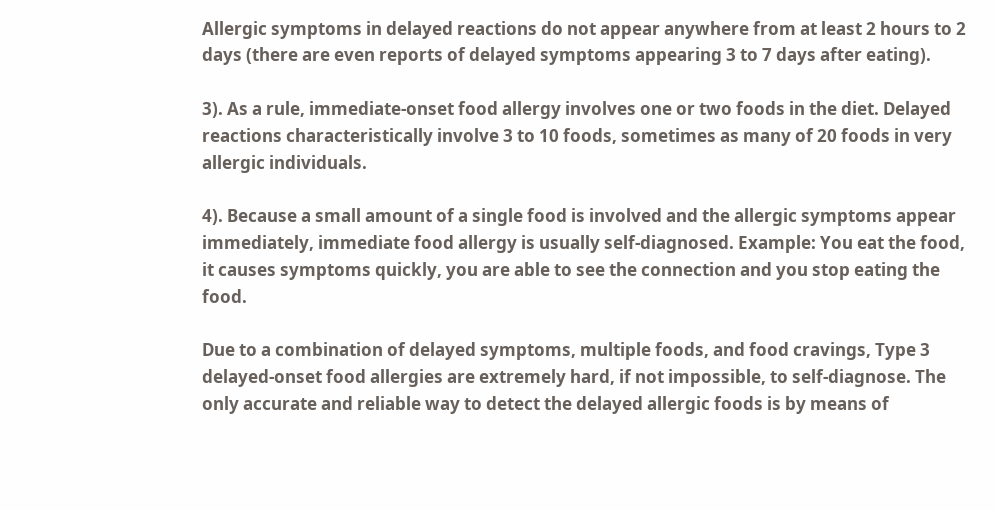Allergic symptoms in delayed reactions do not appear anywhere from at least 2 hours to 2 days (there are even reports of delayed symptoms appearing 3 to 7 days after eating).

3). As a rule, immediate-onset food allergy involves one or two foods in the diet. Delayed reactions characteristically involve 3 to 10 foods, sometimes as many of 20 foods in very allergic individuals.

4). Because a small amount of a single food is involved and the allergic symptoms appear immediately, immediate food allergy is usually self-diagnosed. Example: You eat the food, it causes symptoms quickly, you are able to see the connection and you stop eating the food.

Due to a combination of delayed symptoms, multiple foods, and food cravings, Type 3 delayed-onset food allergies are extremely hard, if not impossible, to self-diagnose. The only accurate and reliable way to detect the delayed allergic foods is by means of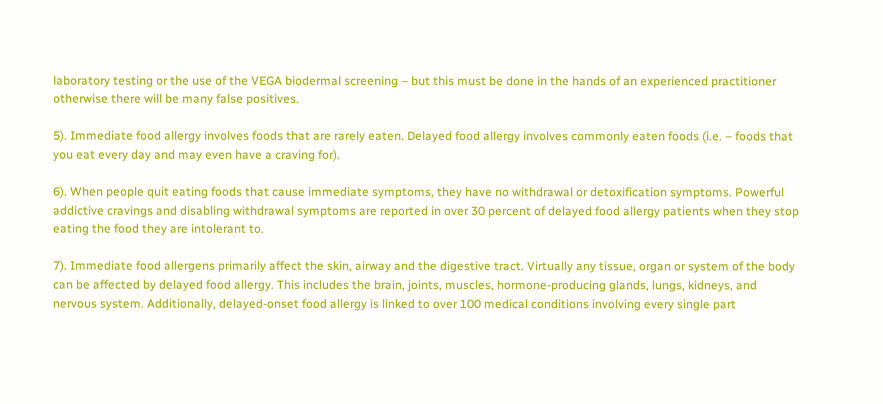laboratory testing or the use of the VEGA biodermal screening – but this must be done in the hands of an experienced practitioner otherwise there will be many false positives.

5). Immediate food allergy involves foods that are rarely eaten. Delayed food allergy involves commonly eaten foods (i.e. – foods that you eat every day and may even have a craving for).

6). When people quit eating foods that cause immediate symptoms, they have no withdrawal or detoxification symptoms. Powerful addictive cravings and disabling withdrawal symptoms are reported in over 30 percent of delayed food allergy patients when they stop eating the food they are intolerant to.

7). Immediate food allergens primarily affect the skin, airway and the digestive tract. Virtually any tissue, organ or system of the body can be affected by delayed food allergy. This includes the brain, joints, muscles, hormone-producing glands, lungs, kidneys, and nervous system. Additionally, delayed-onset food allergy is linked to over 100 medical conditions involving every single part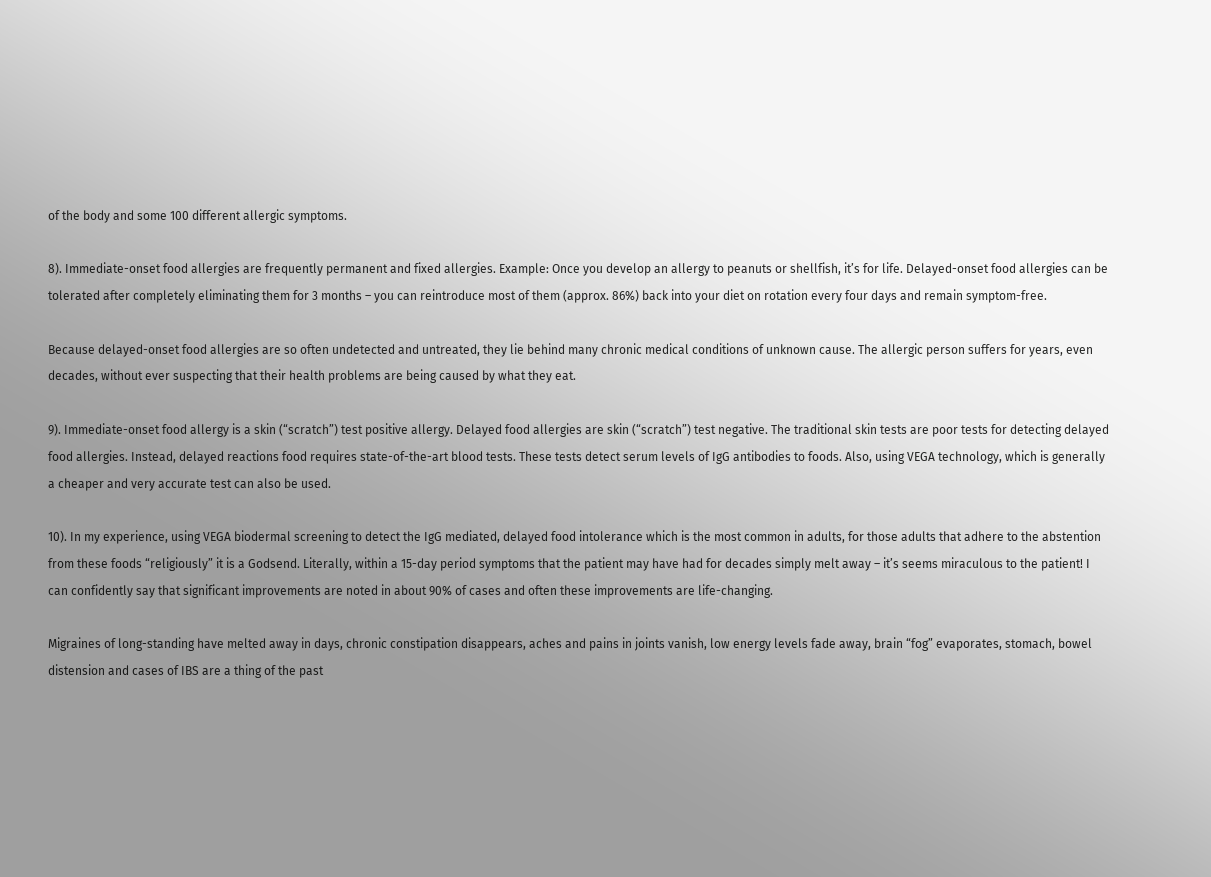of the body and some 100 different allergic symptoms.

8). Immediate-onset food allergies are frequently permanent and fixed allergies. Example: Once you develop an allergy to peanuts or shellfish, it’s for life. Delayed-onset food allergies can be tolerated after completely eliminating them for 3 months – you can reintroduce most of them (approx. 86%) back into your diet on rotation every four days and remain symptom-free.

Because delayed-onset food allergies are so often undetected and untreated, they lie behind many chronic medical conditions of unknown cause. The allergic person suffers for years, even decades, without ever suspecting that their health problems are being caused by what they eat.

9). Immediate-onset food allergy is a skin (“scratch”) test positive allergy. Delayed food allergies are skin (“scratch”) test negative. The traditional skin tests are poor tests for detecting delayed food allergies. Instead, delayed reactions food requires state-of-the-art blood tests. These tests detect serum levels of IgG antibodies to foods. Also, using VEGA technology, which is generally a cheaper and very accurate test can also be used.

10). In my experience, using VEGA biodermal screening to detect the IgG mediated, delayed food intolerance which is the most common in adults, for those adults that adhere to the abstention from these foods “religiously” it is a Godsend. Literally, within a 15-day period symptoms that the patient may have had for decades simply melt away – it’s seems miraculous to the patient! I can confidently say that significant improvements are noted in about 90% of cases and often these improvements are life-changing.

Migraines of long-standing have melted away in days, chronic constipation disappears, aches and pains in joints vanish, low energy levels fade away, brain “fog” evaporates, stomach, bowel distension and cases of IBS are a thing of the past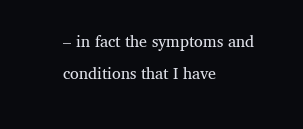– in fact the symptoms and conditions that I have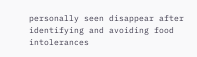personally seen disappear after identifying and avoiding food intolerances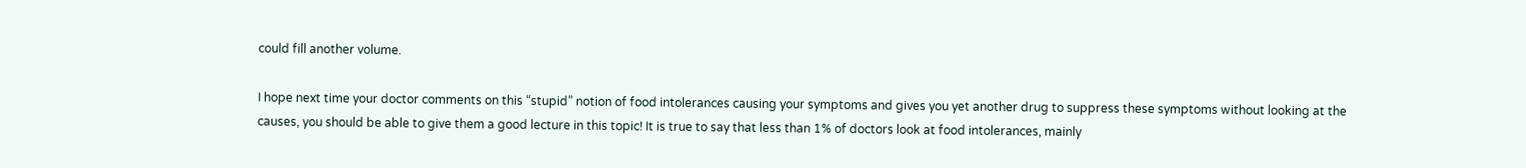could fill another volume.

I hope next time your doctor comments on this “stupid” notion of food intolerances causing your symptoms and gives you yet another drug to suppress these symptoms without looking at the causes, you should be able to give them a good lecture in this topic! It is true to say that less than 1% of doctors look at food intolerances, mainly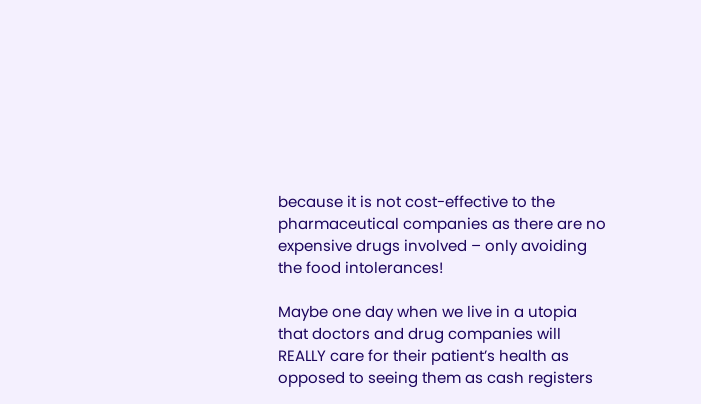because it is not cost-effective to the pharmaceutical companies as there are no expensive drugs involved – only avoiding the food intolerances!

Maybe one day when we live in a utopia that doctors and drug companies will REALLY care for their patient’s health as opposed to seeing them as cash registers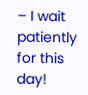– I wait patiently for this day!